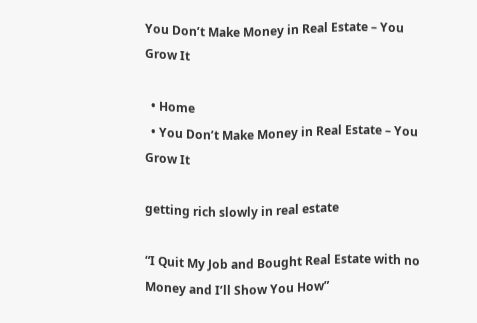You Don’t Make Money in Real Estate – You Grow It

  • Home
  • You Don’t Make Money in Real Estate – You Grow It

getting rich slowly in real estate

“I Quit My Job and Bought Real Estate with no Money and I’ll Show You How”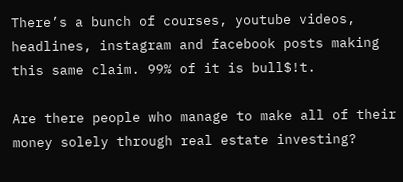There’s a bunch of courses, youtube videos, headlines, instagram and facebook posts making this same claim. 99% of it is bull$!t.

Are there people who manage to make all of their money solely through real estate investing?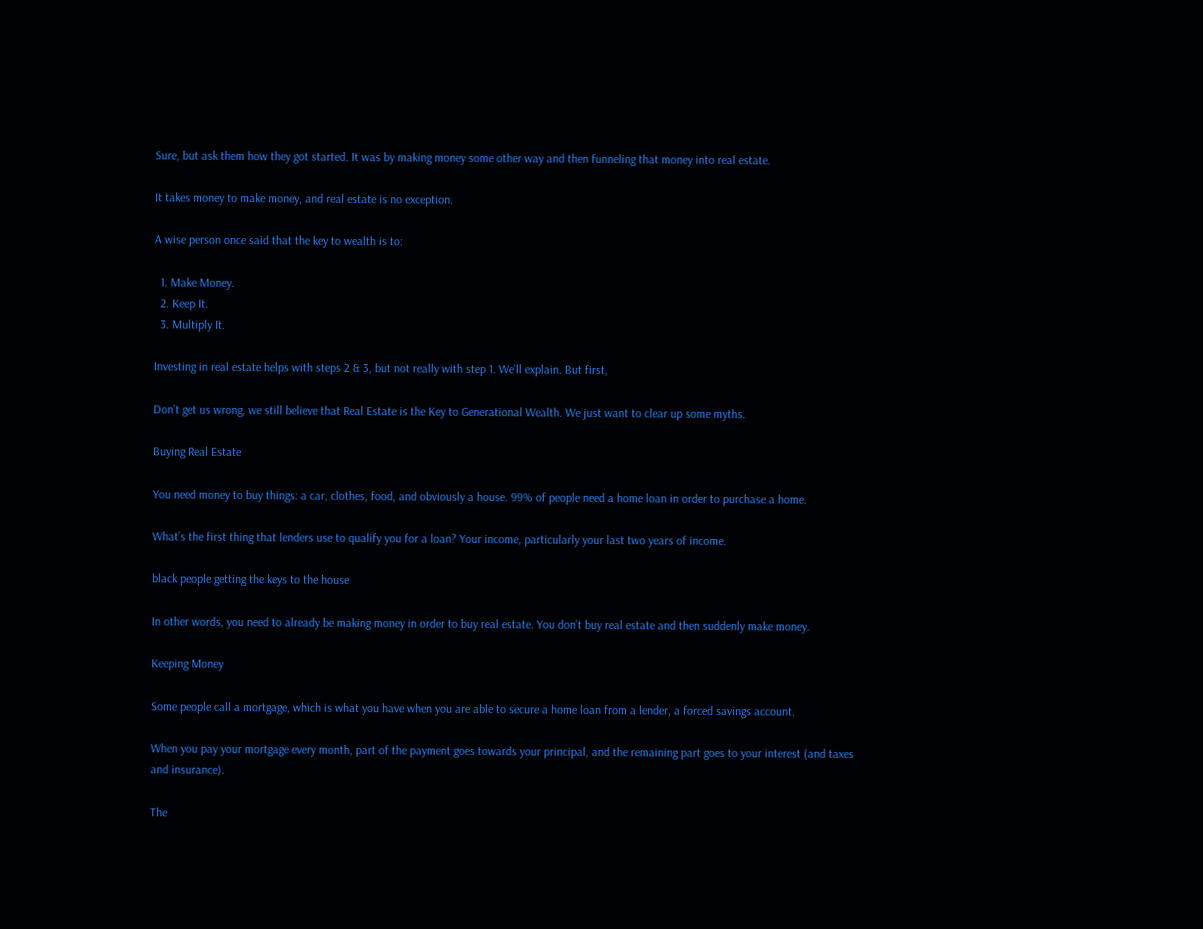Sure, but ask them how they got started. It was by making money some other way and then funneling that money into real estate.

It takes money to make money, and real estate is no exception.

A wise person once said that the key to wealth is to:

  1. Make Money.
  2. Keep It.
  3. Multiply It.

Investing in real estate helps with steps 2 & 3, but not really with step 1. We’ll explain. But first,

Don’t get us wrong, we still believe that Real Estate is the Key to Generational Wealth. We just want to clear up some myths.

Buying Real Estate

You need money to buy things: a car, clothes, food, and obviously a house. 99% of people need a home loan in order to purchase a home.

What’s the first thing that lenders use to qualify you for a loan? Your income, particularly your last two years of income.

black people getting the keys to the house

In other words, you need to already be making money in order to buy real estate. You don’t buy real estate and then suddenly make money.

Keeping Money

Some people call a mortgage, which is what you have when you are able to secure a home loan from a lender, a forced savings account.

When you pay your mortgage every month, part of the payment goes towards your principal, and the remaining part goes to your interest (and taxes and insurance).

The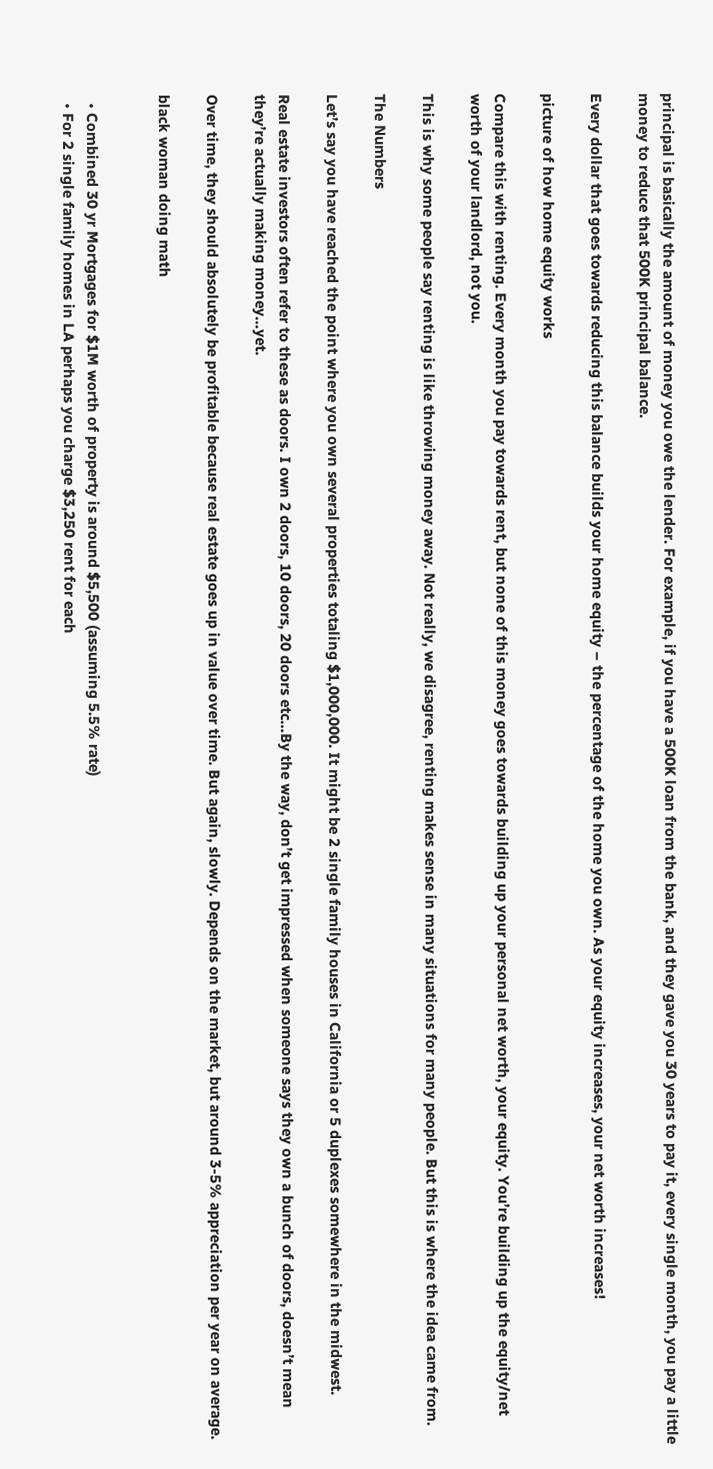principal is basically the amount of money you owe the lender. For example, if you have a 500K loan from the bank, and they gave you 30 years to pay it, every single month, you pay a little money to reduce that 500K principal balance.

Every dollar that goes towards reducing this balance builds your home equity – the percentage of the home you own. As your equity increases, your net worth increases!

picture of how home equity works

Compare this with renting. Every month you pay towards rent, but none of this money goes towards building up your personal net worth, your equity. You’re building up the equity/net worth of your landlord, not you.

This is why some people say renting is like throwing money away. Not really, we disagree, renting makes sense in many situations for many people. But this is where the idea came from.

The Numbers

Let’s say you have reached the point where you own several properties totaling $1,000,000. It might be 2 single family houses in California or 5 duplexes somewhere in the midwest.

Real estate investors often refer to these as doors. I own 2 doors, 10 doors, 20 doors etc…By the way, don’t get impressed when someone says they own a bunch of doors, doesn’t mean they’re actually making money…yet.

Over time, they should absolutely be profitable because real estate goes up in value over time. But again, slowly. Depends on the market, but around 3-5% appreciation per year on average.

black woman doing math


  • Combined 30 yr Mortgages for $1M worth of property is around $5,500 (assuming 5.5% rate)
  • For 2 single family homes in LA perhaps you charge $3,250 rent for each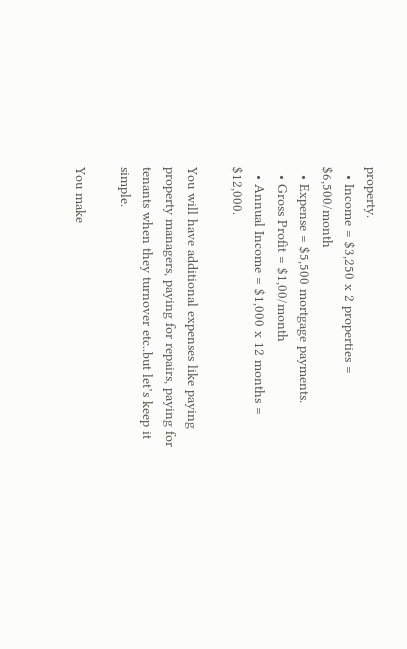property.
  • Income = $3,250 x 2 properties = $6,500/month
  • Expense = $5,500 mortgage payments.
  • Gross Profit = $1,00/month
  • Annual Income = $1,000 x 12 months = $12,000.

You will have additional expenses like paying property managers, paying for repairs, paying for tenants when they turnover etc..but let’s keep it simple.

You make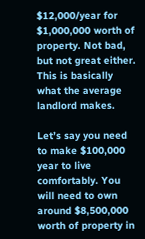$12,000/year for $1,000,000 worth of property. Not bad, but not great either. This is basically what the average landlord makes.

Let’s say you need to make $100,000 year to live comfortably. You will need to own around $8,500,000 worth of property in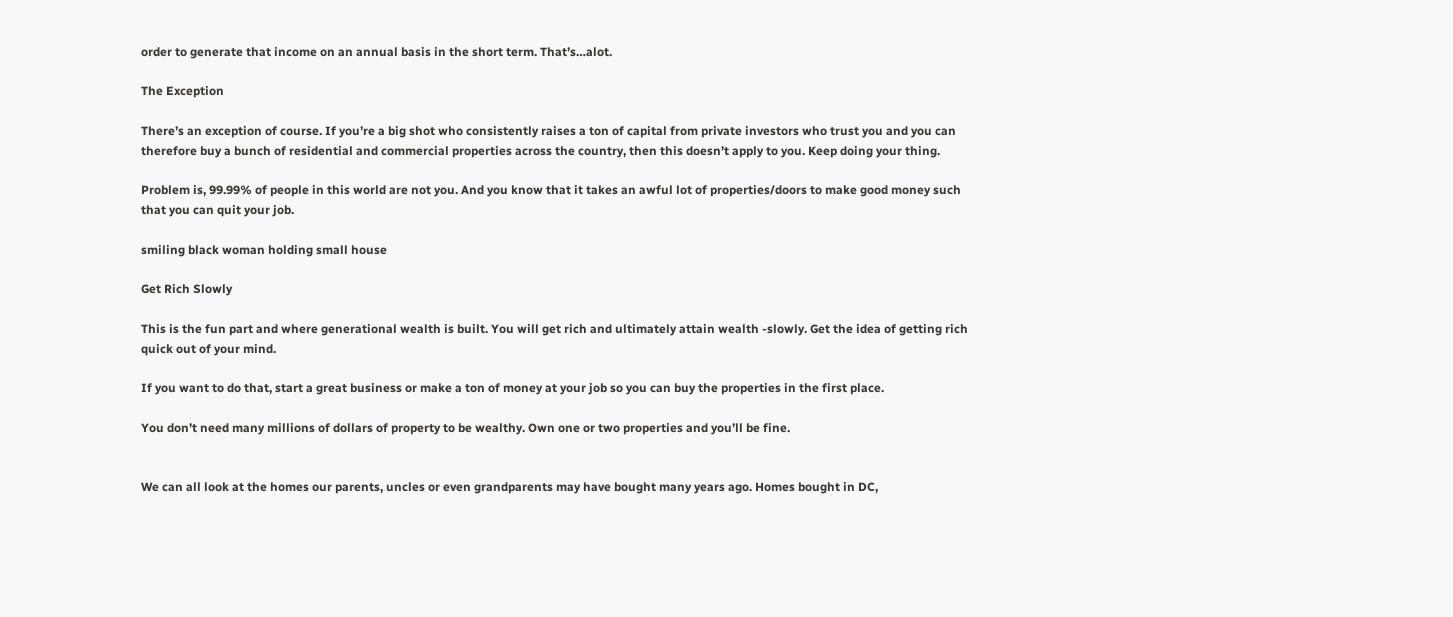order to generate that income on an annual basis in the short term. That’s…alot.

The Exception

There’s an exception of course. If you’re a big shot who consistently raises a ton of capital from private investors who trust you and you can therefore buy a bunch of residential and commercial properties across the country, then this doesn’t apply to you. Keep doing your thing.

Problem is, 99.99% of people in this world are not you. And you know that it takes an awful lot of properties/doors to make good money such that you can quit your job.

smiling black woman holding small house

Get Rich Slowly

This is the fun part and where generational wealth is built. You will get rich and ultimately attain wealth -slowly. Get the idea of getting rich quick out of your mind.

If you want to do that, start a great business or make a ton of money at your job so you can buy the properties in the first place.

You don’t need many millions of dollars of property to be wealthy. Own one or two properties and you’ll be fine.


We can all look at the homes our parents, uncles or even grandparents may have bought many years ago. Homes bought in DC,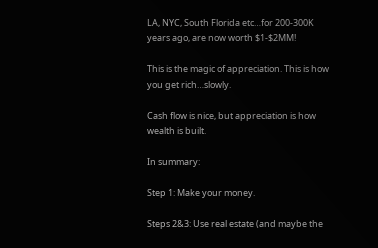LA, NYC, South Florida etc…for 200-300K years ago, are now worth $1-$2MM!

This is the magic of appreciation. This is how you get rich…slowly.

Cash flow is nice, but appreciation is how wealth is built.

In summary:

Step 1: Make your money.

Steps 2&3: Use real estate (and maybe the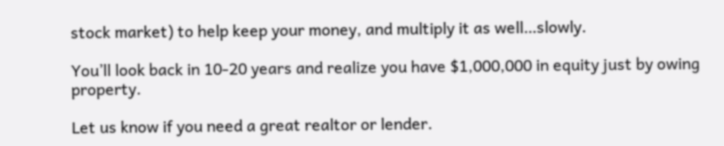stock market) to help keep your money, and multiply it as well…slowly.

You’ll look back in 10-20 years and realize you have $1,000,000 in equity just by owing property.

Let us know if you need a great realtor or lender.